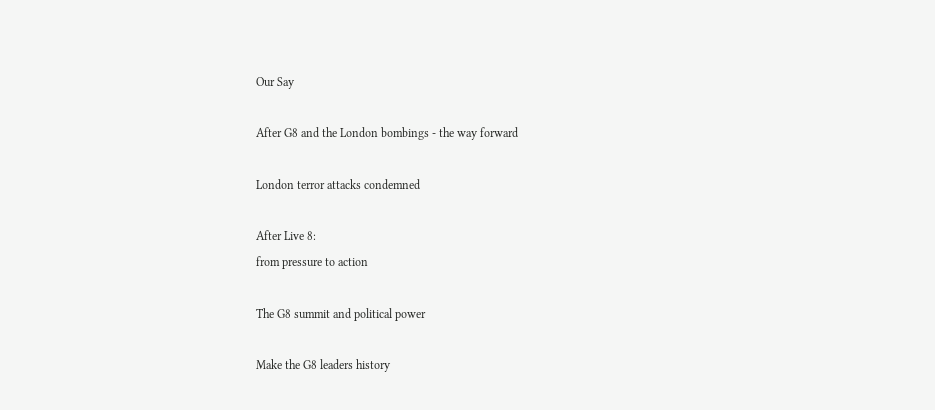Our Say

After G8 and the London bombings - the way forward

London terror attacks condemned

After Live 8:
from pressure to action

The G8 summit and political power

Make the G8 leaders history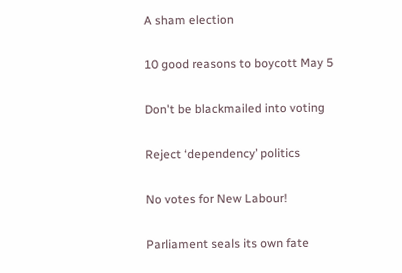A sham election

10 good reasons to boycott May 5

Don't be blackmailed into voting

Reject ‘dependency’ politics

No votes for New Labour!

Parliament seals its own fate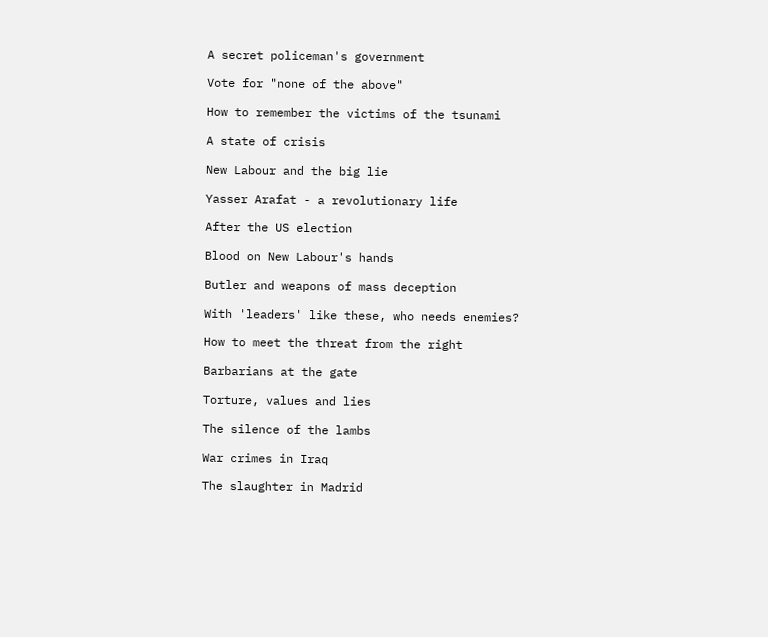A secret policeman's government

Vote for "none of the above"

How to remember the victims of the tsunami

A state of crisis

New Labour and the big lie

Yasser Arafat - a revolutionary life

After the US election

Blood on New Labour's hands

Butler and weapons of mass deception

With 'leaders' like these, who needs enemies?

How to meet the threat from the right

Barbarians at the gate

Torture, values and lies

The silence of the lambs

War crimes in Iraq

The slaughter in Madrid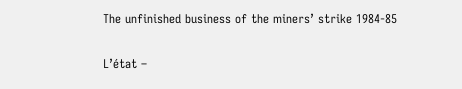The unfinished business of the miners’ strike 1984-85

L’état –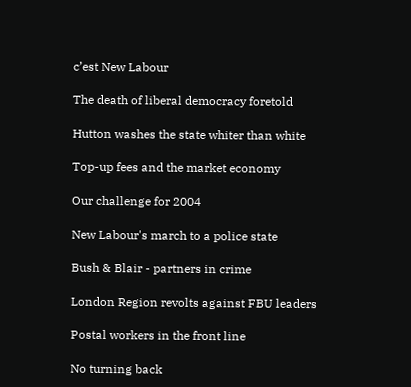c’est New Labour

The death of liberal democracy foretold

Hutton washes the state whiter than white

Top-up fees and the market economy

Our challenge for 2004

New Labour's march to a police state

Bush & Blair - partners in crime

London Region revolts against FBU leaders

Postal workers in the front line

No turning back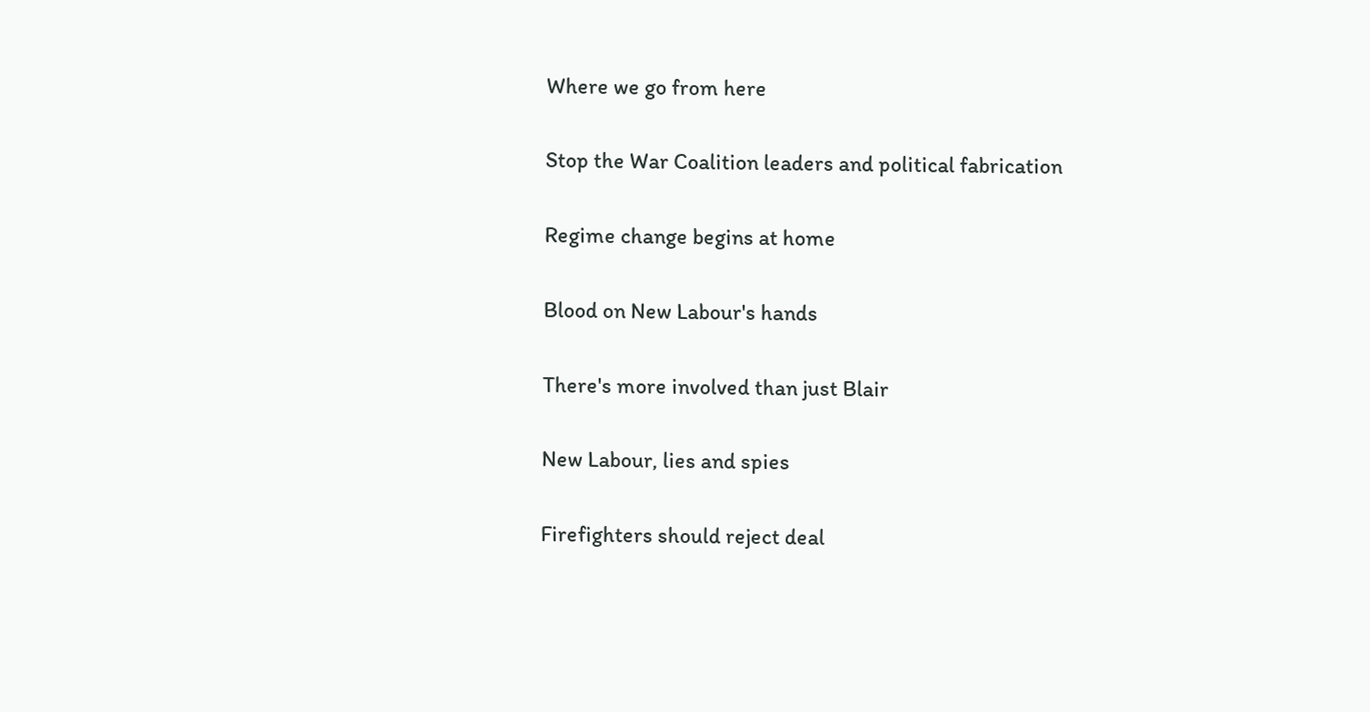Where we go from here

Stop the War Coalition leaders and political fabrication

Regime change begins at home

Blood on New Labour's hands

There's more involved than just Blair

New Labour, lies and spies

Firefighters should reject deal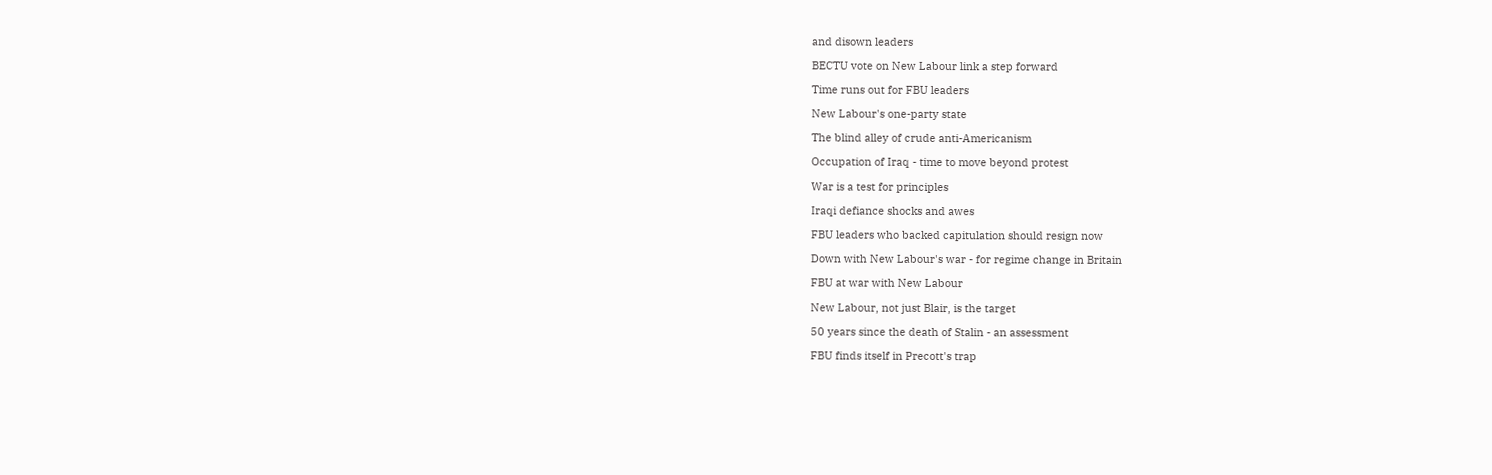and disown leaders

BECTU vote on New Labour link a step forward

Time runs out for FBU leaders

New Labour's one-party state

The blind alley of crude anti-Americanism

Occupation of Iraq - time to move beyond protest

War is a test for principles

Iraqi defiance shocks and awes

FBU leaders who backed capitulation should resign now

Down with New Labour's war - for regime change in Britain

FBU at war with New Labour

New Labour, not just Blair, is the target

50 years since the death of Stalin - an assessment

FBU finds itself in Precott's trap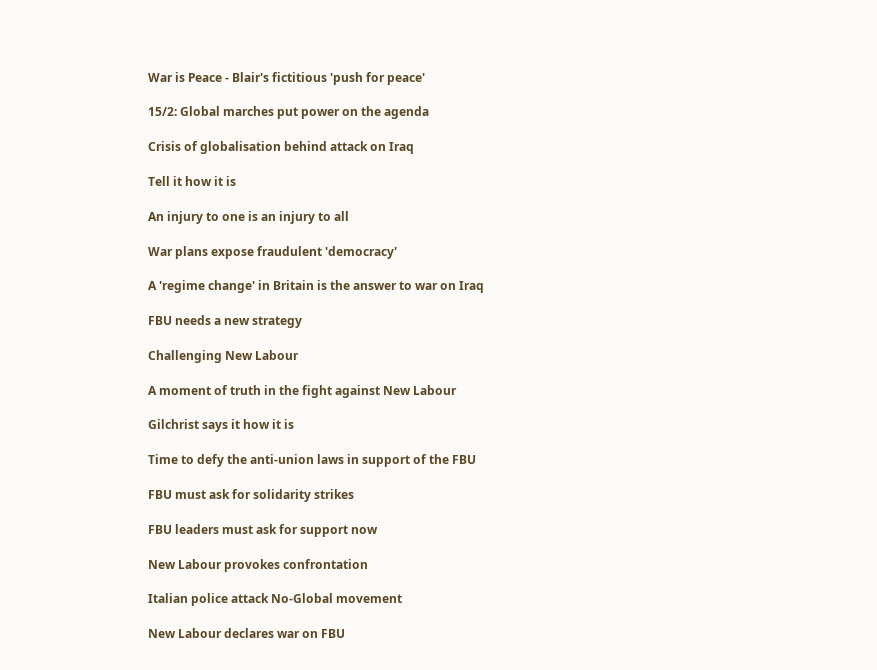War is Peace - Blair's fictitious 'push for peace'

15/2: Global marches put power on the agenda

Crisis of globalisation behind attack on Iraq

Tell it how it is

An injury to one is an injury to all

War plans expose fraudulent 'democracy'

A 'regime change' in Britain is the answer to war on Iraq

FBU needs a new strategy

Challenging New Labour

A moment of truth in the fight against New Labour

Gilchrist says it how it is

Time to defy the anti-union laws in support of the FBU

FBU must ask for solidarity strikes

FBU leaders must ask for support now

New Labour provokes confrontation

Italian police attack No-Global movement

New Labour declares war on FBU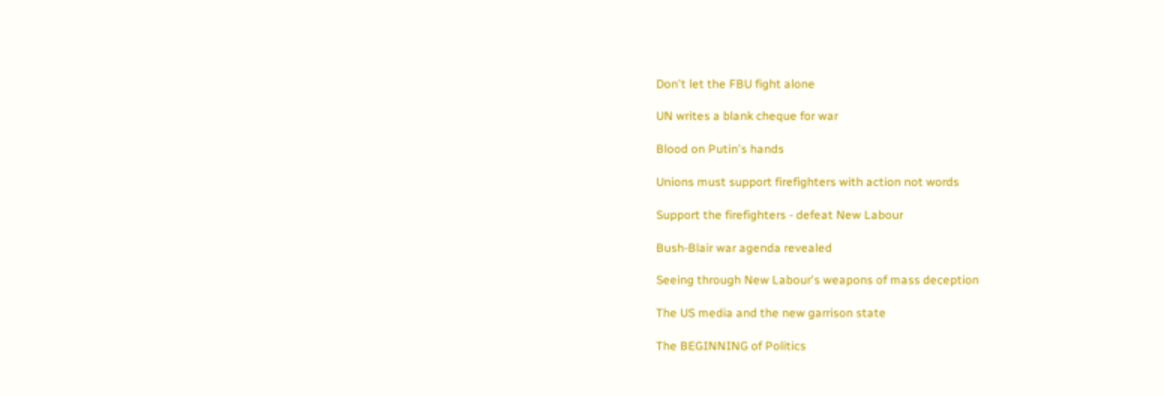Don't let the FBU fight alone

UN writes a blank cheque for war

Blood on Putin's hands

Unions must support firefighters with action not words

Support the firefighters - defeat New Labour

Bush-Blair war agenda revealed

Seeing through New Labour's weapons of mass deception

The US media and the new garrison state

The BEGINNING of Politics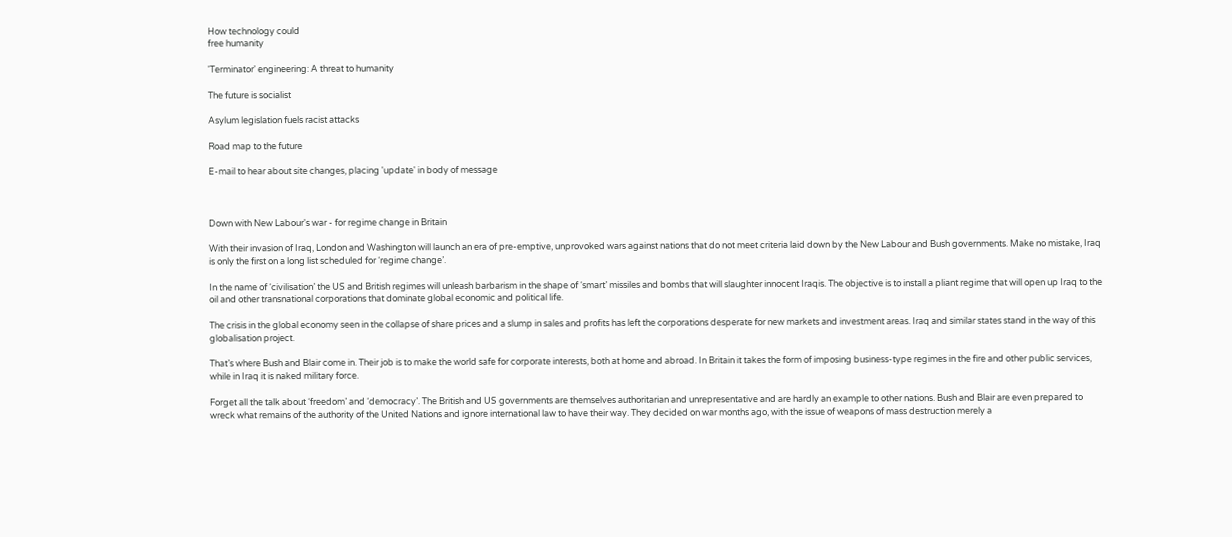How technology could
free humanity

'Terminator' engineering: A threat to humanity

The future is socialist

Asylum legislation fuels racist attacks

Road map to the future

E-mail to hear about site changes, placing 'update' in body of message



Down with New Labour's war - for regime change in Britain

With their invasion of Iraq, London and Washington will launch an era of pre-emptive, unprovoked wars against nations that do not meet criteria laid down by the New Labour and Bush governments. Make no mistake, Iraq is only the first on a long list scheduled for ‘regime change’.

In the name of ‘civilisation’ the US and British regimes will unleash barbarism in the shape of ‘smart’ missiles and bombs that will slaughter innocent Iraqis. The objective is to install a pliant regime that will open up Iraq to the oil and other transnational corporations that dominate global economic and political life.

The crisis in the global economy seen in the collapse of share prices and a slump in sales and profits has left the corporations desperate for new markets and investment areas. Iraq and similar states stand in the way of this globalisation project.

That’s where Bush and Blair come in. Their job is to make the world safe for corporate interests, both at home and abroad. In Britain it takes the form of imposing business-type regimes in the fire and other public services, while in Iraq it is naked military force.

Forget all the talk about ‘freedom’ and ‘democracy’. The British and US governments are themselves authoritarian and unrepresentative and are hardly an example to other nations. Bush and Blair are even prepared to wreck what remains of the authority of the United Nations and ignore international law to have their way. They decided on war months ago, with the issue of weapons of mass destruction merely a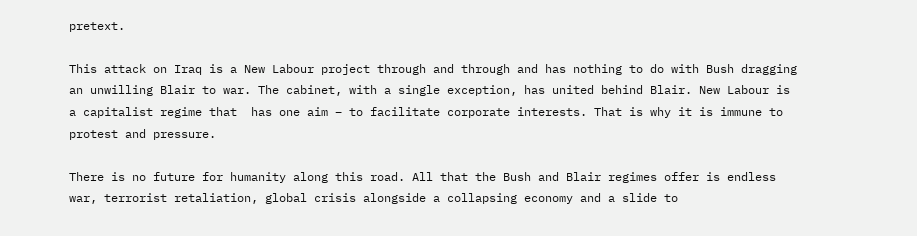pretext.

This attack on Iraq is a New Labour project through and through and has nothing to do with Bush dragging an unwilling Blair to war. The cabinet, with a single exception, has united behind Blair. New Labour is a capitalist regime that  has one aim – to facilitate corporate interests. That is why it is immune to protest and pressure.

There is no future for humanity along this road. All that the Bush and Blair regimes offer is endless war, terrorist retaliation, global crisis alongside a collapsing economy and a slide to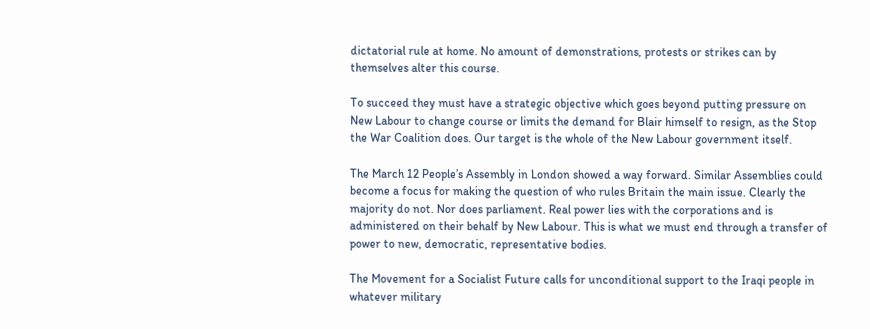dictatorial rule at home. No amount of demonstrations, protests or strikes can by themselves alter this course.

To succeed they must have a strategic objective which goes beyond putting pressure on New Labour to change course or limits the demand for Blair himself to resign, as the Stop the War Coalition does. Our target is the whole of the New Labour government itself.

The March 12 People’s Assembly in London showed a way forward. Similar Assemblies could become a focus for making the question of who rules Britain the main issue. Clearly the majority do not. Nor does parliament. Real power lies with the corporations and is administered on their behalf by New Labour. This is what we must end through a transfer of power to new, democratic, representative bodies.

The Movement for a Socialist Future calls for unconditional support to the Iraqi people in whatever military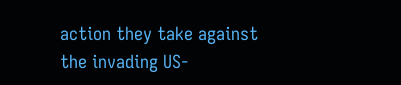action they take against the invading US-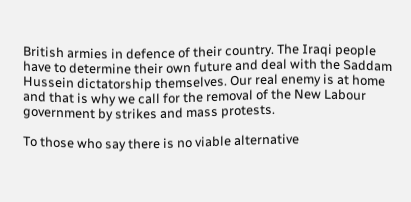British armies in defence of their country. The Iraqi people have to determine their own future and deal with the Saddam Hussein dictatorship themselves. Our real enemy is at home and that is why we call for the removal of the New Labour government by strikes and mass protests.

To those who say there is no viable alternative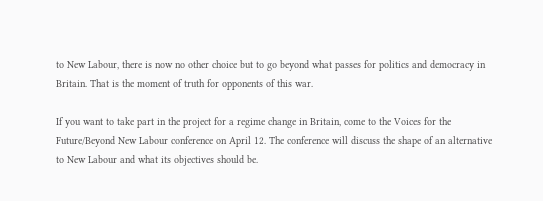to New Labour, there is now no other choice but to go beyond what passes for politics and democracy in Britain. That is the moment of truth for opponents of this war.

If you want to take part in the project for a regime change in Britain, come to the Voices for the Future/Beyond New Labour conference on April 12. The conference will discuss the shape of an alternative to New Labour and what its objectives should be.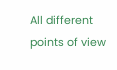All different points of view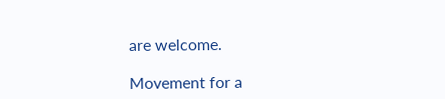are welcome.

Movement for a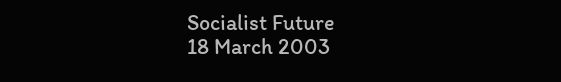Socialist Future
18 March 2003